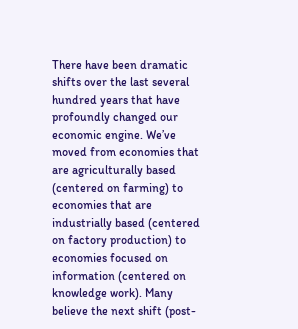There have been dramatic shifts over the last several hundred years that have profoundly changed our economic engine. We’ve moved from economies that are agriculturally based (centered on farming) to economies that are industrially based (centered on factory production) to economies focused on information (centered on knowledge work). Many believe the next shift (post-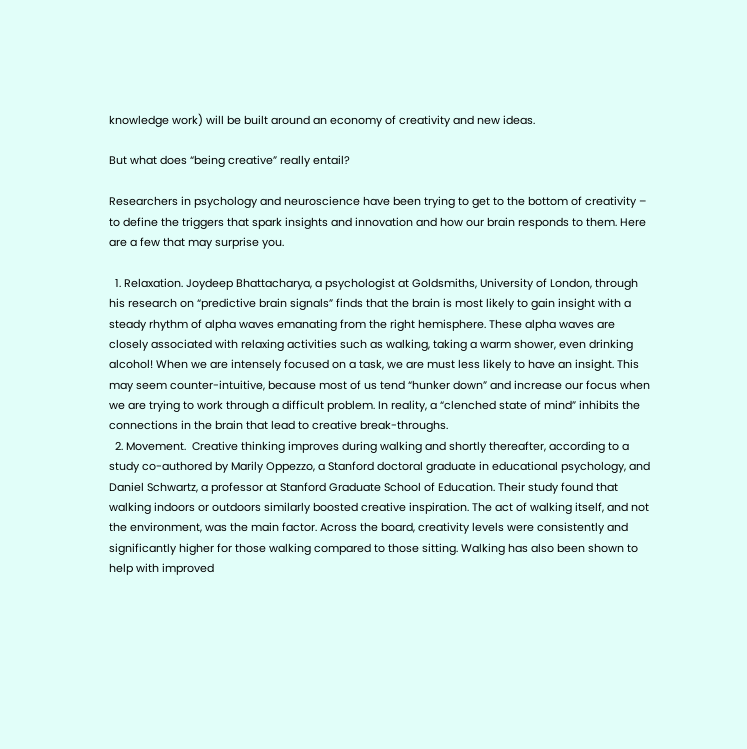knowledge work) will be built around an economy of creativity and new ideas.

But what does “being creative” really entail?

Researchers in psychology and neuroscience have been trying to get to the bottom of creativity – to define the triggers that spark insights and innovation and how our brain responds to them. Here are a few that may surprise you.

  1. Relaxation. Joydeep Bhattacharya, a psychologist at Goldsmiths, University of London, through his research on “predictive brain signals” finds that the brain is most likely to gain insight with a steady rhythm of alpha waves emanating from the right hemisphere. These alpha waves are closely associated with relaxing activities such as walking, taking a warm shower, even drinking alcohol! When we are intensely focused on a task, we are must less likely to have an insight. This may seem counter-intuitive, because most of us tend “hunker down” and increase our focus when we are trying to work through a difficult problem. In reality, a “clenched state of mind” inhibits the connections in the brain that lead to creative break-throughs.
  2. Movement.  Creative thinking improves during walking and shortly thereafter, according to a study co-authored by Marily Oppezzo, a Stanford doctoral graduate in educational psychology, and Daniel Schwartz, a professor at Stanford Graduate School of Education. Their study found that walking indoors or outdoors similarly boosted creative inspiration. The act of walking itself, and not the environment, was the main factor. Across the board, creativity levels were consistently and significantly higher for those walking compared to those sitting. Walking has also been shown to help with improved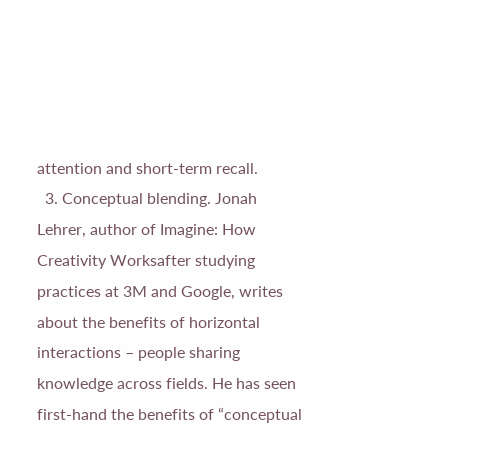attention and short-term recall.
  3. Conceptual blending. Jonah Lehrer, author of Imagine: How Creativity Worksafter studying practices at 3M and Google, writes about the benefits of horizontal interactions – people sharing knowledge across fields. He has seen first-hand the benefits of “conceptual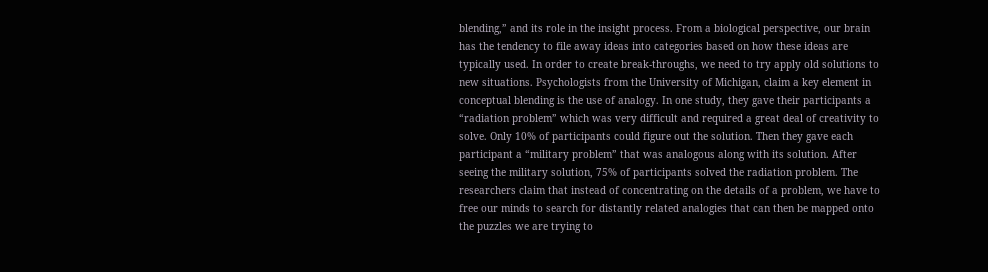blending,” and its role in the insight process. From a biological perspective, our brain has the tendency to file away ideas into categories based on how these ideas are typically used. In order to create break-throughs, we need to try apply old solutions to new situations. Psychologists from the University of Michigan, claim a key element in conceptual blending is the use of analogy. In one study, they gave their participants a “radiation problem” which was very difficult and required a great deal of creativity to solve. Only 10% of participants could figure out the solution. Then they gave each participant a “military problem” that was analogous along with its solution. After seeing the military solution, 75% of participants solved the radiation problem. The researchers claim that instead of concentrating on the details of a problem, we have to free our minds to search for distantly related analogies that can then be mapped onto the puzzles we are trying to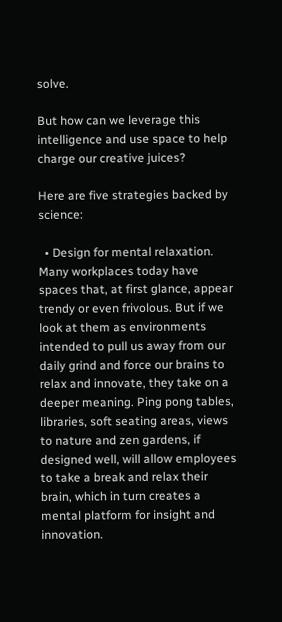solve.

But how can we leverage this intelligence and use space to help charge our creative juices?

Here are five strategies backed by science:

  • Design for mental relaxation. Many workplaces today have spaces that, at first glance, appear trendy or even frivolous. But if we look at them as environments intended to pull us away from our daily grind and force our brains to relax and innovate, they take on a deeper meaning. Ping pong tables, libraries, soft seating areas, views to nature and zen gardens, if designed well, will allow employees to take a break and relax their brain, which in turn creates a mental platform for insight and innovation.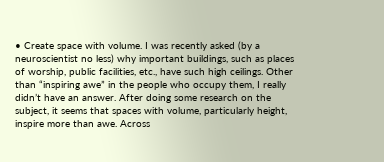• Create space with volume. I was recently asked (by a neuroscientist no less) why important buildings, such as places of worship, public facilities, etc., have such high ceilings. Other than “inspiring awe” in the people who occupy them, I really didn’t have an answer. After doing some research on the subject, it seems that spaces with volume, particularly height, inspire more than awe. Across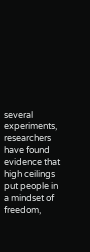several experiments, researchers have found evidence that high ceilings put people in a mindset of freedom,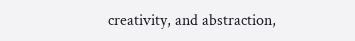creativity, and abstraction,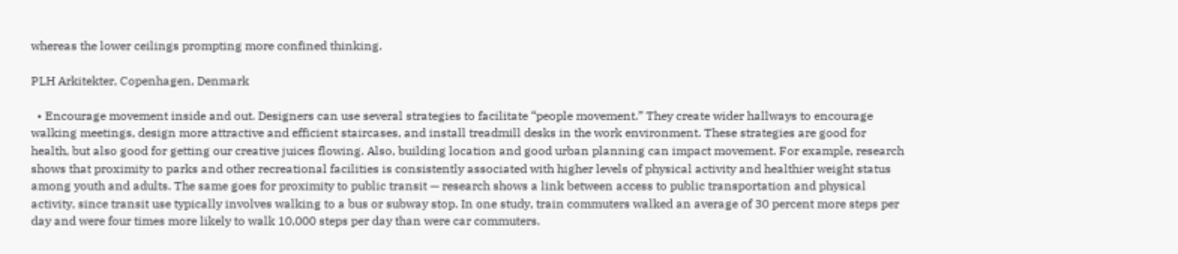whereas the lower ceilings prompting more confined thinking.

PLH Arkitekter, Copenhagen, Denmark

  • Encourage movement inside and out. Designers can use several strategies to facilitate “people movement.” They create wider hallways to encourage walking meetings, design more attractive and efficient staircases, and install treadmill desks in the work environment. These strategies are good for health, but also good for getting our creative juices flowing. Also, building location and good urban planning can impact movement. For example, research shows that proximity to parks and other recreational facilities is consistently associated with higher levels of physical activity and healthier weight status among youth and adults. The same goes for proximity to public transit — research shows a link between access to public transportation and physical activity, since transit use typically involves walking to a bus or subway stop. In one study, train commuters walked an average of 30 percent more steps per day and were four times more likely to walk 10,000 steps per day than were car commuters.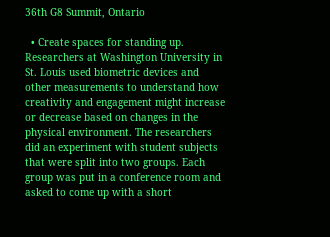36th G8 Summit, Ontario

  • Create spaces for standing up.  Researchers at Washington University in St. Louis used biometric devices and other measurements to understand how creativity and engagement might increase or decrease based on changes in the physical environment. The researchers did an experiment with student subjects that were split into two groups. Each group was put in a conference room and asked to come up with a short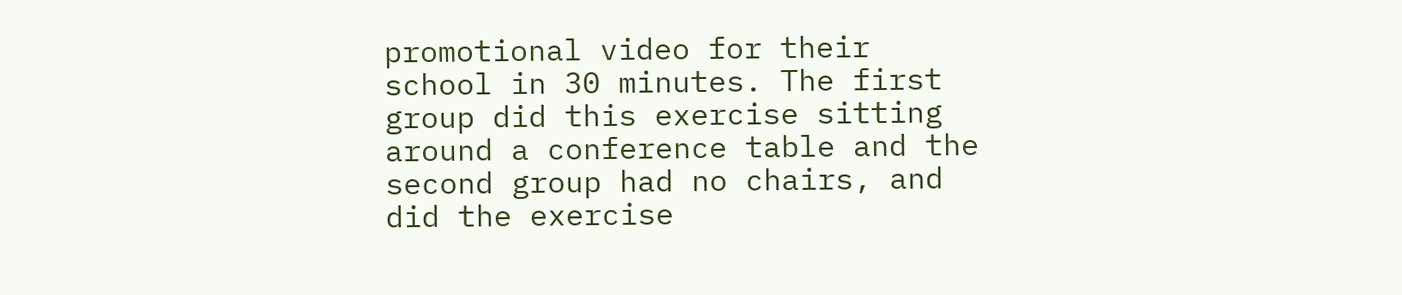promotional video for their school in 30 minutes. The first group did this exercise sitting around a conference table and the second group had no chairs, and did the exercise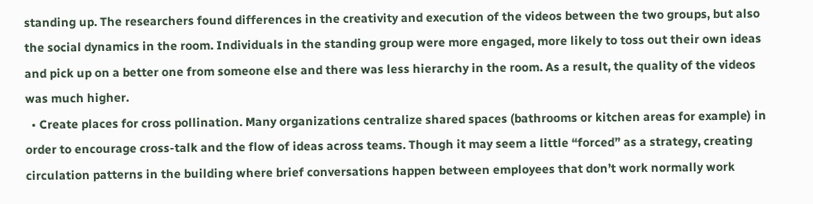standing up. The researchers found differences in the creativity and execution of the videos between the two groups, but also the social dynamics in the room. Individuals in the standing group were more engaged, more likely to toss out their own ideas and pick up on a better one from someone else and there was less hierarchy in the room. As a result, the quality of the videos was much higher.
  • Create places for cross pollination. Many organizations centralize shared spaces (bathrooms or kitchen areas for example) in order to encourage cross-talk and the flow of ideas across teams. Though it may seem a little “forced” as a strategy, creating circulation patterns in the building where brief conversations happen between employees that don’t work normally work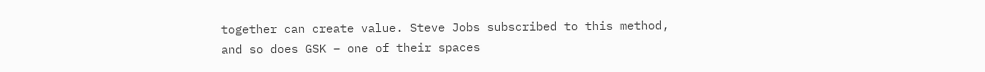together can create value. Steve Jobs subscribed to this method, and so does GSK – one of their spaces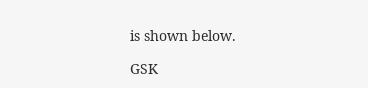is shown below.

GSK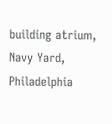building atrium, Navy Yard, Philadelphia